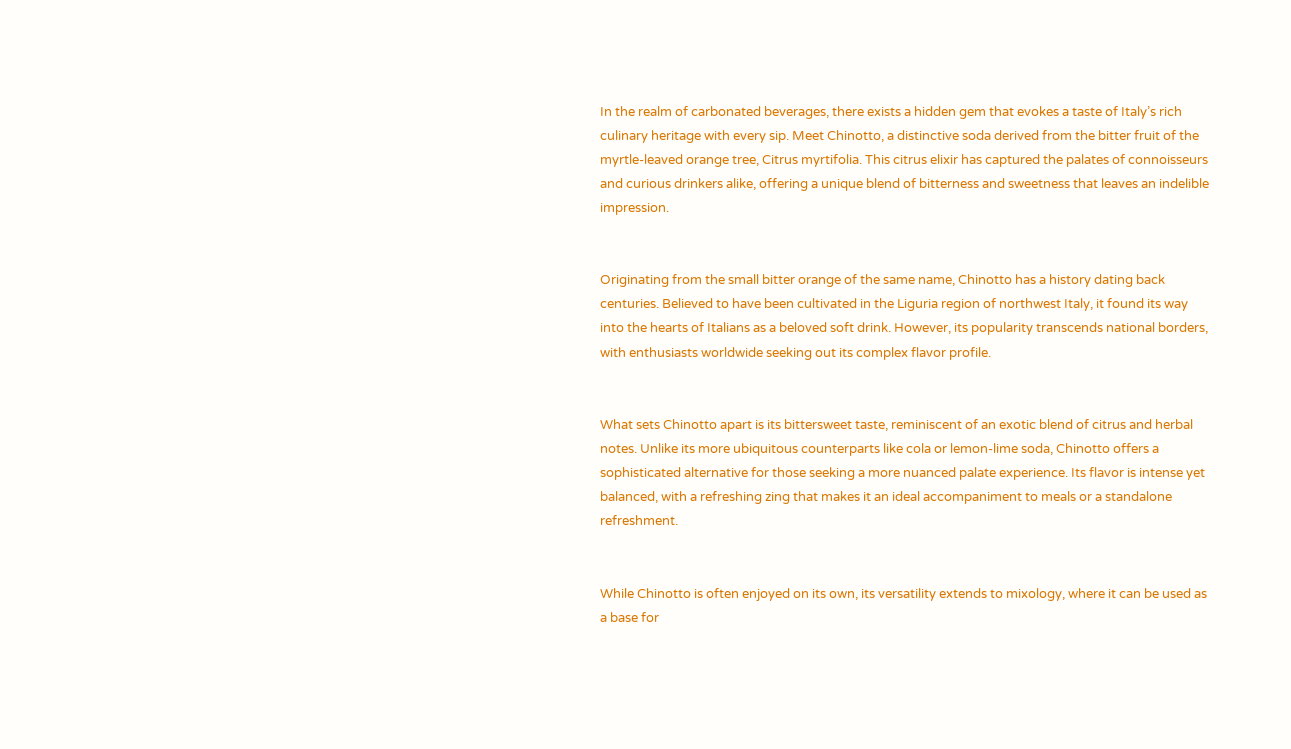In the realm of carbonated beverages, there exists a hidden gem that evokes a taste of Italy’s rich culinary heritage with every sip. Meet Chinotto, a distinctive soda derived from the bitter fruit of the myrtle-leaved orange tree, Citrus myrtifolia. This citrus elixir has captured the palates of connoisseurs and curious drinkers alike, offering a unique blend of bitterness and sweetness that leaves an indelible impression.


Originating from the small bitter orange of the same name, Chinotto has a history dating back centuries. Believed to have been cultivated in the Liguria region of northwest Italy, it found its way into the hearts of Italians as a beloved soft drink. However, its popularity transcends national borders, with enthusiasts worldwide seeking out its complex flavor profile.


What sets Chinotto apart is its bittersweet taste, reminiscent of an exotic blend of citrus and herbal notes. Unlike its more ubiquitous counterparts like cola or lemon-lime soda, Chinotto offers a sophisticated alternative for those seeking a more nuanced palate experience. Its flavor is intense yet balanced, with a refreshing zing that makes it an ideal accompaniment to meals or a standalone refreshment.


While Chinotto is often enjoyed on its own, its versatility extends to mixology, where it can be used as a base for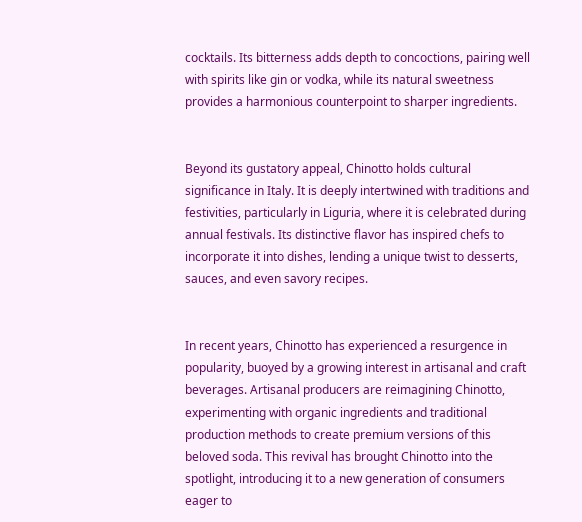cocktails. Its bitterness adds depth to concoctions, pairing well with spirits like gin or vodka, while its natural sweetness provides a harmonious counterpoint to sharper ingredients.


Beyond its gustatory appeal, Chinotto holds cultural significance in Italy. It is deeply intertwined with traditions and festivities, particularly in Liguria, where it is celebrated during annual festivals. Its distinctive flavor has inspired chefs to incorporate it into dishes, lending a unique twist to desserts, sauces, and even savory recipes.


In recent years, Chinotto has experienced a resurgence in popularity, buoyed by a growing interest in artisanal and craft beverages. Artisanal producers are reimagining Chinotto, experimenting with organic ingredients and traditional production methods to create premium versions of this beloved soda. This revival has brought Chinotto into the spotlight, introducing it to a new generation of consumers eager to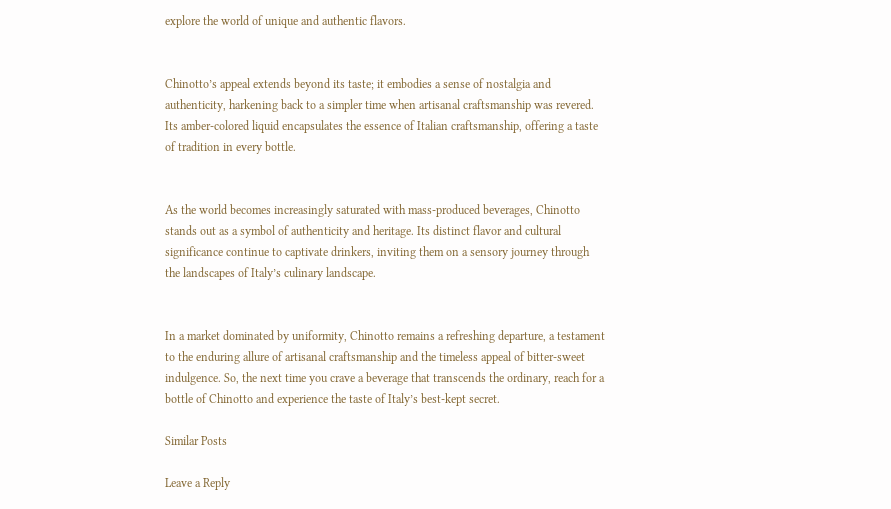explore the world of unique and authentic flavors.


Chinotto’s appeal extends beyond its taste; it embodies a sense of nostalgia and authenticity, harkening back to a simpler time when artisanal craftsmanship was revered. Its amber-colored liquid encapsulates the essence of Italian craftsmanship, offering a taste of tradition in every bottle.


As the world becomes increasingly saturated with mass-produced beverages, Chinotto stands out as a symbol of authenticity and heritage. Its distinct flavor and cultural significance continue to captivate drinkers, inviting them on a sensory journey through the landscapes of Italy’s culinary landscape.


In a market dominated by uniformity, Chinotto remains a refreshing departure, a testament to the enduring allure of artisanal craftsmanship and the timeless appeal of bitter-sweet indulgence. So, the next time you crave a beverage that transcends the ordinary, reach for a bottle of Chinotto and experience the taste of Italy’s best-kept secret.

Similar Posts

Leave a Reply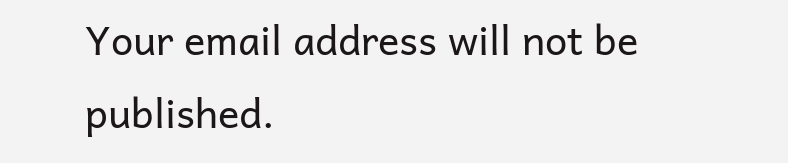Your email address will not be published.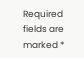Required fields are marked *